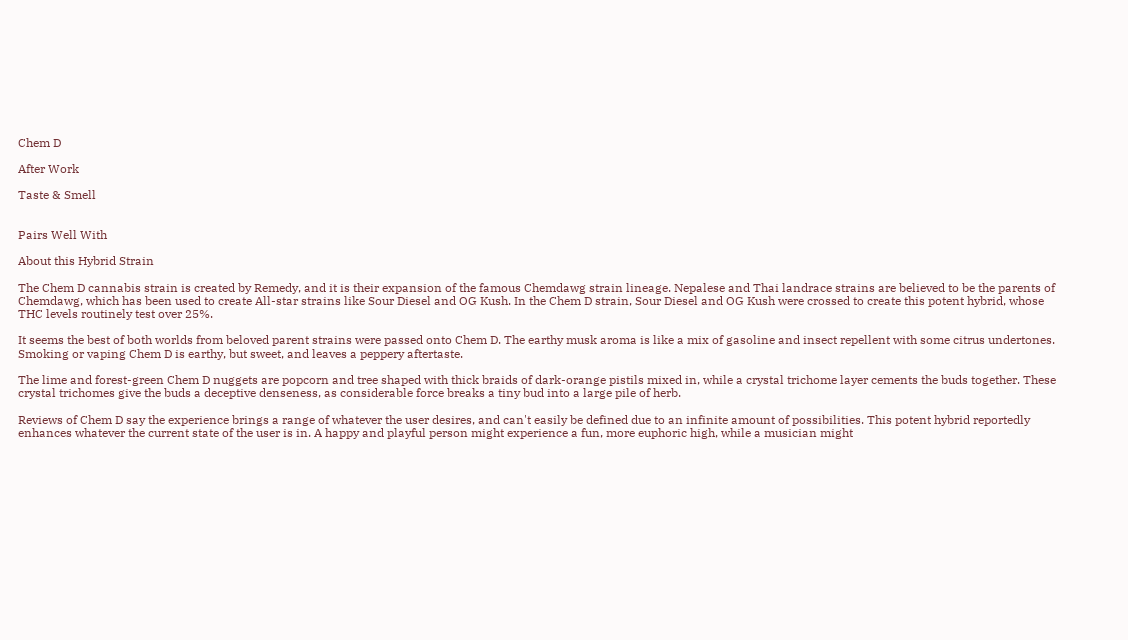Chem D

After Work

Taste & Smell


Pairs Well With

About this Hybrid Strain

The Chem D cannabis strain is created by Remedy, and it is their expansion of the famous Chemdawg strain lineage. Nepalese and Thai landrace strains are believed to be the parents of Chemdawg, which has been used to create All-star strains like Sour Diesel and OG Kush. In the Chem D strain, Sour Diesel and OG Kush were crossed to create this potent hybrid, whose THC levels routinely test over 25%.

It seems the best of both worlds from beloved parent strains were passed onto Chem D. The earthy musk aroma is like a mix of gasoline and insect repellent with some citrus undertones. Smoking or vaping Chem D is earthy, but sweet, and leaves a peppery aftertaste.

The lime and forest-green Chem D nuggets are popcorn and tree shaped with thick braids of dark-orange pistils mixed in, while a crystal trichome layer cements the buds together. These crystal trichomes give the buds a deceptive denseness, as considerable force breaks a tiny bud into a large pile of herb.

Reviews of Chem D say the experience brings a range of whatever the user desires, and can't easily be defined due to an infinite amount of possibilities. This potent hybrid reportedly enhances whatever the current state of the user is in. A happy and playful person might experience a fun, more euphoric high, while a musician might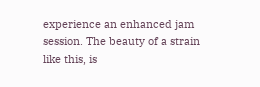experience an enhanced jam session. The beauty of a strain like this, is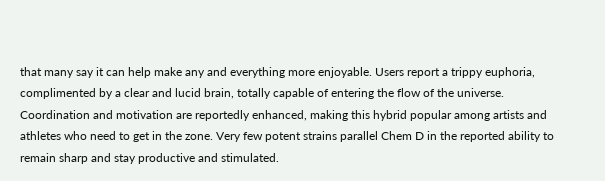that many say it can help make any and everything more enjoyable. Users report a trippy euphoria, complimented by a clear and lucid brain, totally capable of entering the flow of the universe. Coordination and motivation are reportedly enhanced, making this hybrid popular among artists and athletes who need to get in the zone. Very few potent strains parallel Chem D in the reported ability to remain sharp and stay productive and stimulated.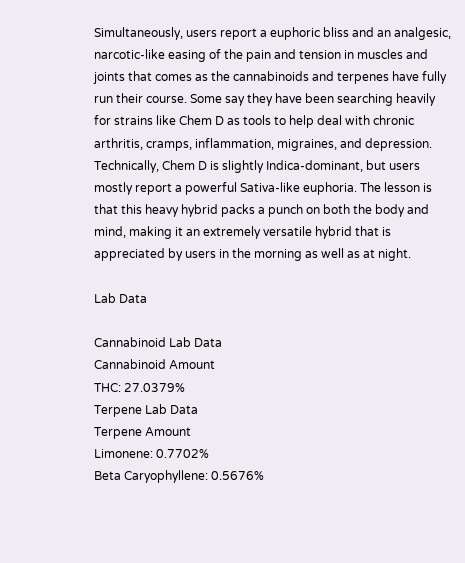Simultaneously, users report a euphoric bliss and an analgesic, narcotic-like easing of the pain and tension in muscles and joints that comes as the cannabinoids and terpenes have fully run their course. Some say they have been searching heavily for strains like Chem D as tools to help deal with chronic arthritis, cramps, inflammation, migraines, and depression. Technically, Chem D is slightly Indica-dominant, but users mostly report a powerful Sativa-like euphoria. The lesson is that this heavy hybrid packs a punch on both the body and mind, making it an extremely versatile hybrid that is appreciated by users in the morning as well as at night.

Lab Data

Cannabinoid Lab Data
Cannabinoid Amount
THC: 27.0379%
Terpene Lab Data
Terpene Amount
Limonene: 0.7702%
Beta Caryophyllene: 0.5676%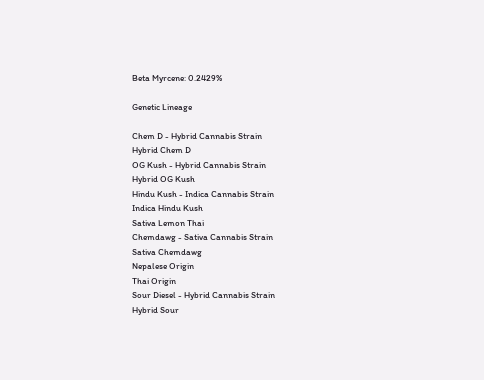Beta Myrcene: 0.2429%

Genetic Lineage

Chem D - Hybrid Cannabis Strain
Hybrid Chem D
OG Kush - Hybrid Cannabis Strain
Hybrid OG Kush
Hindu Kush - Indica Cannabis Strain
Indica Hindu Kush
Sativa Lemon Thai
Chemdawg - Sativa Cannabis Strain
Sativa Chemdawg
Nepalese Origin
Thai Origin
Sour Diesel - Hybrid Cannabis Strain
Hybrid Sour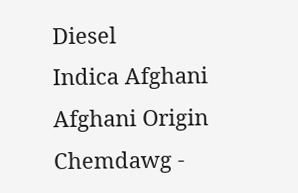Diesel
Indica Afghani
Afghani Origin
Chemdawg -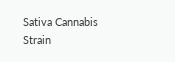Sativa Cannabis Strain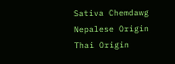Sativa Chemdawg
Nepalese Origin
Thai Origin